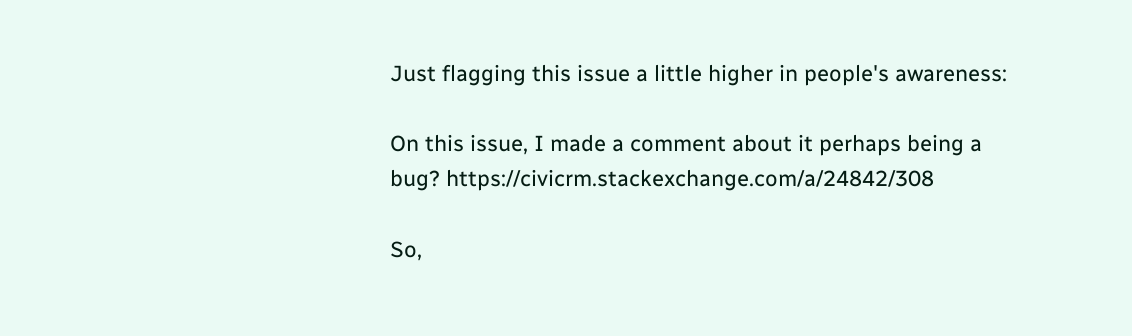Just flagging this issue a little higher in people's awareness:

On this issue, I made a comment about it perhaps being a bug? https://civicrm.stackexchange.com/a/24842/308

So,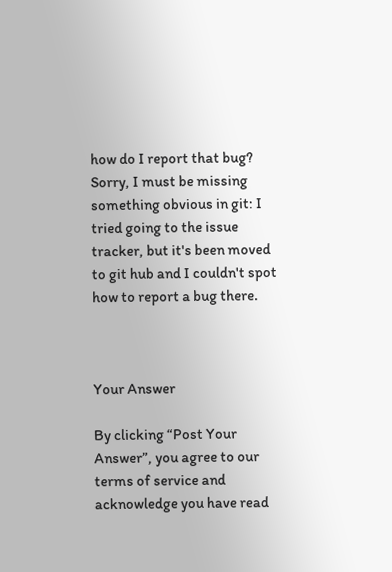how do I report that bug? Sorry, I must be missing something obvious in git: I tried going to the issue tracker, but it's been moved to git hub and I couldn't spot how to report a bug there.



Your Answer

By clicking “Post Your Answer”, you agree to our terms of service and acknowledge you have read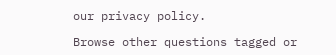our privacy policy.

Browse other questions tagged or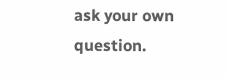ask your own question.